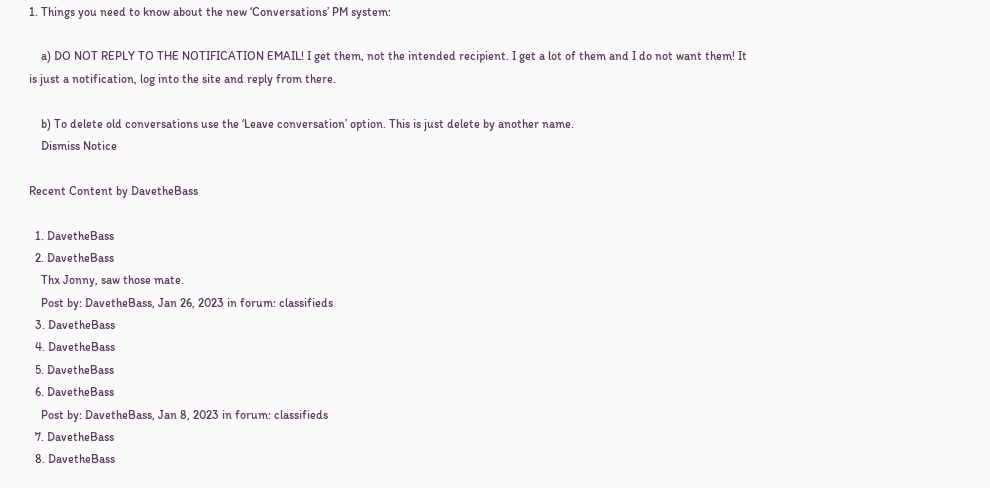1. Things you need to know about the new ‘Conversations’ PM system:

    a) DO NOT REPLY TO THE NOTIFICATION EMAIL! I get them, not the intended recipient. I get a lot of them and I do not want them! It is just a notification, log into the site and reply from there.

    b) To delete old conversations use the ‘Leave conversation’ option. This is just delete by another name.
    Dismiss Notice

Recent Content by DavetheBass

  1. DavetheBass
  2. DavetheBass
    Thx Jonny, saw those mate.
    Post by: DavetheBass, Jan 26, 2023 in forum: classifieds
  3. DavetheBass
  4. DavetheBass
  5. DavetheBass
  6. DavetheBass
    Post by: DavetheBass, Jan 8, 2023 in forum: classifieds
  7. DavetheBass
  8. DavetheBass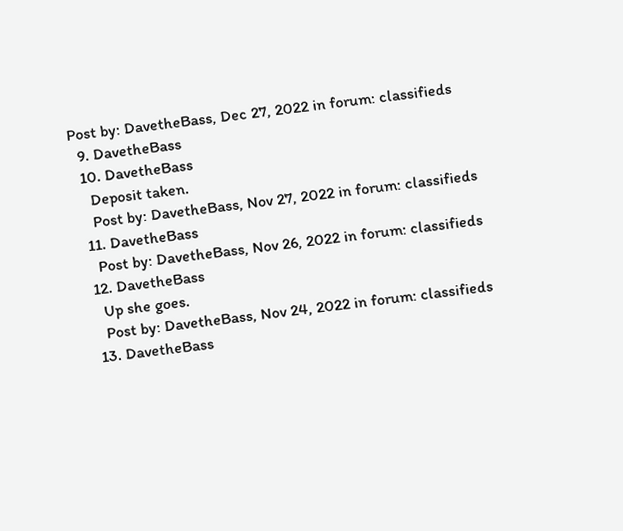Post by: DavetheBass, Dec 27, 2022 in forum: classifieds
  9. DavetheBass
  10. DavetheBass
    Deposit taken.
    Post by: DavetheBass, Nov 27, 2022 in forum: classifieds
  11. DavetheBass
    Post by: DavetheBass, Nov 26, 2022 in forum: classifieds
  12. DavetheBass
    Up she goes.
    Post by: DavetheBass, Nov 24, 2022 in forum: classifieds
  13. DavetheBass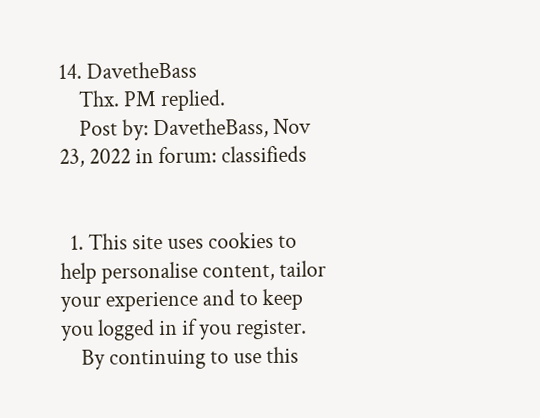14. DavetheBass
    Thx. PM replied.
    Post by: DavetheBass, Nov 23, 2022 in forum: classifieds


  1. This site uses cookies to help personalise content, tailor your experience and to keep you logged in if you register.
    By continuing to use this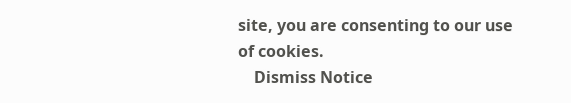site, you are consenting to our use of cookies.
    Dismiss Notice